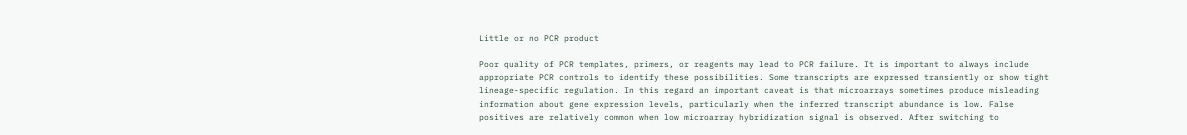Little or no PCR product

Poor quality of PCR templates, primers, or reagents may lead to PCR failure. It is important to always include appropriate PCR controls to identify these possibilities. Some transcripts are expressed transiently or show tight lineage-specific regulation. In this regard an important caveat is that microarrays sometimes produce misleading information about gene expression levels, particularly when the inferred transcript abundance is low. False positives are relatively common when low microarray hybridization signal is observed. After switching to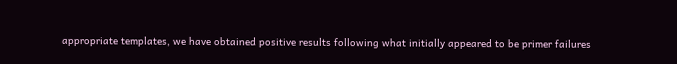appropriate templates, we have obtained positive results following what initially appeared to be primer failures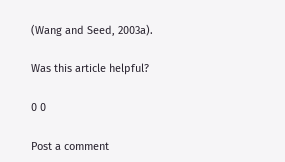(Wang and Seed, 2003a).

Was this article helpful?

0 0

Post a comment